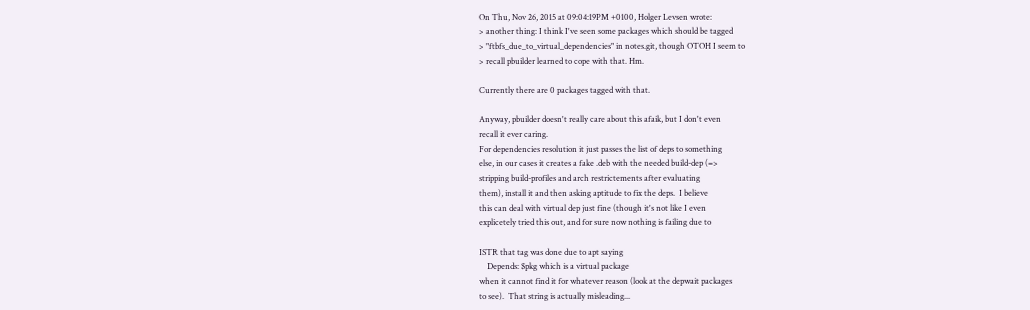On Thu, Nov 26, 2015 at 09:04:19PM +0100, Holger Levsen wrote:
> another thing: I think I've seen some packages which should be tagged
> "ftbfs_due_to_virtual_dependencies" in notes.git, though OTOH I seem to
> recall pbuilder learned to cope with that. Hm.

Currently there are 0 packages tagged with that.

Anyway, pbuilder doesn't really care about this afaik, but I don't even
recall it ever caring.
For dependencies resolution it just passes the list of deps to something
else, in our cases it creates a fake .deb with the needed build-dep (=>
stripping build-profiles and arch restrictements after evaluating
them), install it and then asking aptitude to fix the deps.  I believe
this can deal with virtual dep just fine (though it's not like I even
explicetely tried this out, and for sure now nothing is failing due to

ISTR that tag was done due to apt saying
    Depends: $pkg which is a virtual package
when it cannot find it for whatever reason (look at the depwait packages
to see).  That string is actually misleading...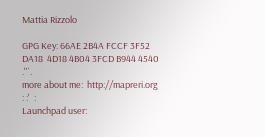Mattia Rizzolo

GPG Key: 66AE 2B4A FCCF 3F52 DA18  4D18 4B04 3FCD B944 4540      .''`.
more about me:  http://mapreri.org                              : :'  :
Launchpad user: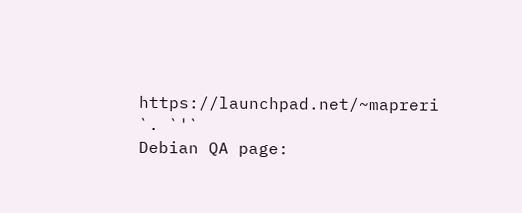https://launchpad.net/~mapreri                  `. `'`
Debian QA page: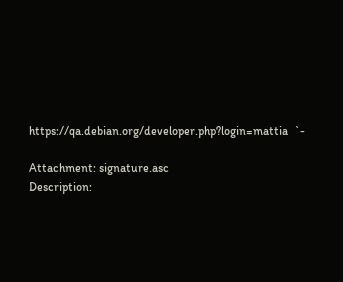https://qa.debian.org/developer.php?login=mattia  `-

Attachment: signature.asc
Description: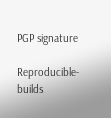PGP signature

Reproducible-builds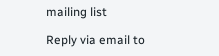mailing list

Reply via email to